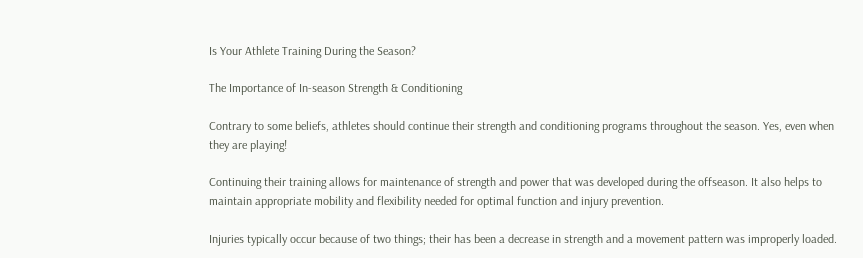Is Your Athlete Training During the Season?

The Importance of In-season Strength & Conditioning

Contrary to some beliefs, athletes should continue their strength and conditioning programs throughout the season. Yes, even when they are playing!

Continuing their training allows for maintenance of strength and power that was developed during the offseason. It also helps to maintain appropriate mobility and flexibility needed for optimal function and injury prevention.

Injuries typically occur because of two things; their has been a decrease in strength and a movement pattern was improperly loaded.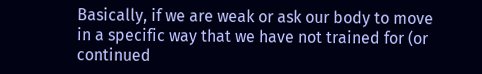Basically, if we are weak or ask our body to move in a specific way that we have not trained for (or continued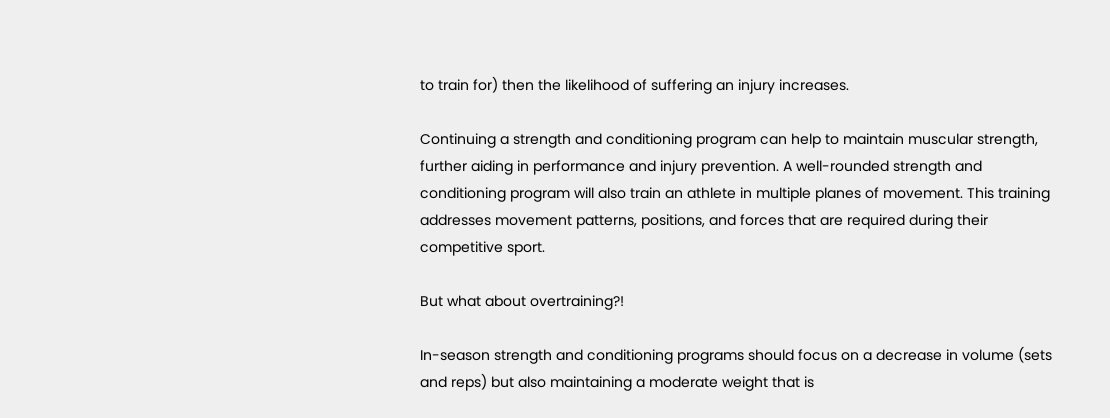to train for) then the likelihood of suffering an injury increases.

Continuing a strength and conditioning program can help to maintain muscular strength, further aiding in performance and injury prevention. A well-rounded strength and conditioning program will also train an athlete in multiple planes of movement. This training addresses movement patterns, positions, and forces that are required during their competitive sport.

But what about overtraining?!

In-season strength and conditioning programs should focus on a decrease in volume (sets and reps) but also maintaining a moderate weight that is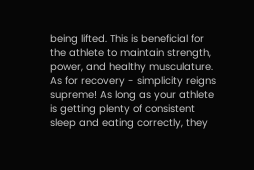being lifted. This is beneficial for the athlete to maintain strength, power, and healthy musculature. As for recovery - simplicity reigns supreme! As long as your athlete is getting plenty of consistent sleep and eating correctly, they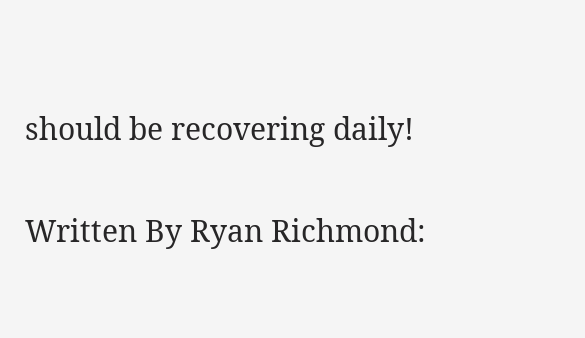should be recovering daily!


Written By Ryan Richmond: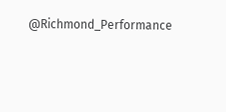@Richmond_Performance